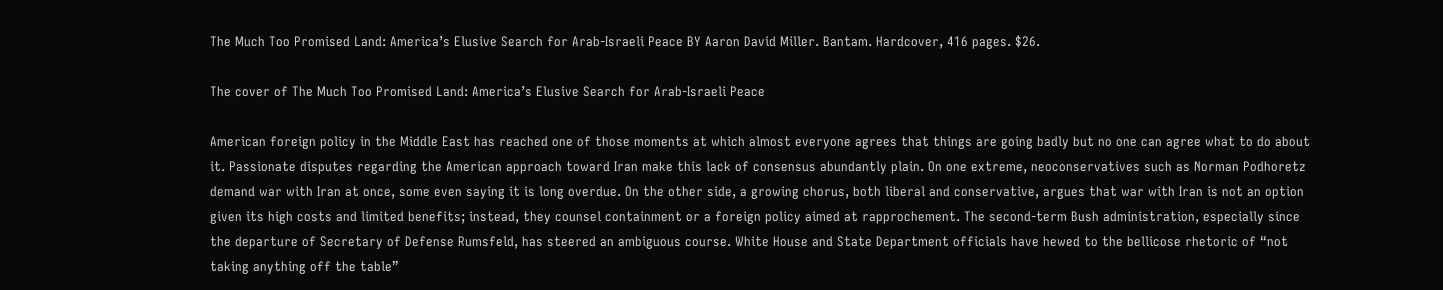The Much Too Promised Land: America’s Elusive Search for Arab-Israeli Peace BY Aaron David Miller. Bantam. Hardcover, 416 pages. $26.

The cover of The Much Too Promised Land: America’s Elusive Search for Arab-Israeli Peace

American foreign policy in the Middle East has reached one of those moments at which almost everyone agrees that things are going badly but no one can agree what to do about it. Passionate disputes regarding the American approach toward Iran make this lack of consensus abundantly plain. On one extreme, neoconservatives such as Norman Podhoretz demand war with Iran at once, some even saying it is long overdue. On the other side, a growing chorus, both liberal and conservative, argues that war with Iran is not an option given its high costs and limited benefits; instead, they counsel containment or a foreign policy aimed at rapprochement. The second-term Bush administration, especially since the departure of Secretary of Defense Rumsfeld, has steered an ambiguous course. White House and State Department officials have hewed to the bellicose rhetoric of “not taking anything off the table”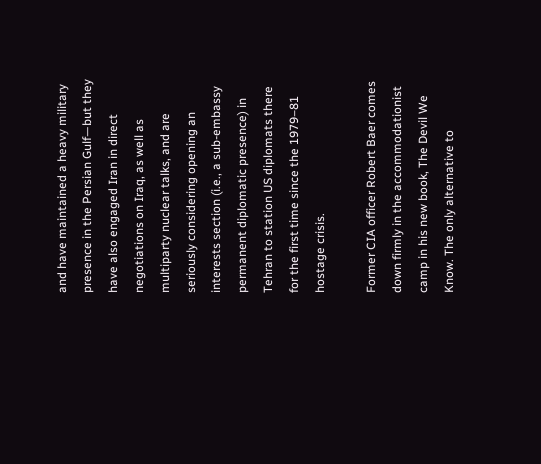and have maintained a heavy military presence in the Persian Gulf—but they have also engaged Iran in direct negotiations on Iraq, as well as multiparty nuclear talks, and are seriously considering opening an interests section (i.e., a sub-embassy permanent diplomatic presence) in Tehran to station US diplomats there for the first time since the 1979–81 hostage crisis.

Former CIA officer Robert Baer comes down firmly in the accommodationist camp in his new book, The Devil We Know. The only alternative to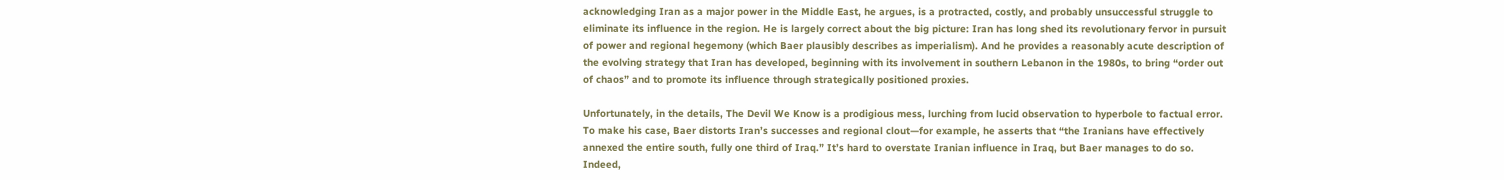acknowledging Iran as a major power in the Middle East, he argues, is a protracted, costly, and probably unsuccessful struggle to eliminate its influence in the region. He is largely correct about the big picture: Iran has long shed its revolutionary fervor in pursuit of power and regional hegemony (which Baer plausibly describes as imperialism). And he provides a reasonably acute description of the evolving strategy that Iran has developed, beginning with its involvement in southern Lebanon in the 1980s, to bring “order out of chaos” and to promote its influence through strategically positioned proxies.

Unfortunately, in the details, The Devil We Know is a prodigious mess, lurching from lucid observation to hyperbole to factual error. To make his case, Baer distorts Iran’s successes and regional clout—for example, he asserts that “the Iranians have effectively annexed the entire south, fully one third of Iraq.” It’s hard to overstate Iranian influence in Iraq, but Baer manages to do so. Indeed,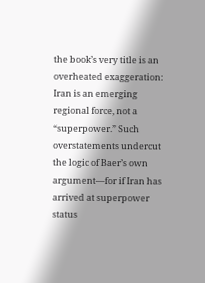the book’s very title is an overheated exaggeration: Iran is an emerging regional force, not a “superpower.” Such overstatements undercut the logic of Baer’s own argument—for if Iran has arrived at superpower status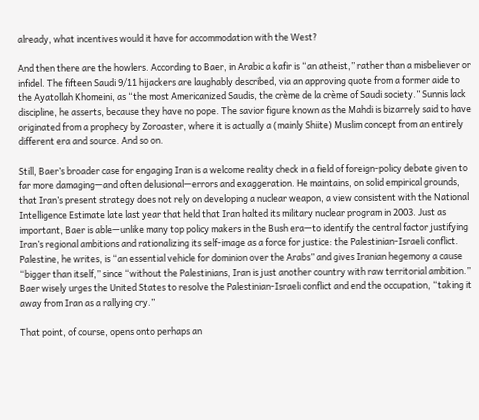already, what incentives would it have for accommodation with the West?

And then there are the howlers. According to Baer, in Arabic a kafir is “an atheist,” rather than a misbeliever or infidel. The fifteen Saudi 9/11 hijackers are laughably described, via an approving quote from a former aide to the Ayatollah Khomeini, as “the most Americanized Saudis, the crème de la crème of Saudi society.” Sunnis lack discipline, he asserts, because they have no pope. The savior figure known as the Mahdi is bizarrely said to have originated from a prophecy by Zoroaster, where it is actually a (mainly Shiite) Muslim concept from an entirely different era and source. And so on.

Still, Baer’s broader case for engaging Iran is a welcome reality check in a field of foreign-policy debate given to far more damaging—and often delusional—errors and exaggeration. He maintains, on solid empirical grounds, that Iran’s present strategy does not rely on developing a nuclear weapon, a view consistent with the National Intelligence Estimate late last year that held that Iran halted its military nuclear program in 2003. Just as important, Baer is able—unlike many top policy makers in the Bush era—to identify the central factor justifying Iran’s regional ambitions and rationalizing its self-image as a force for justice: the Palestinian-Israeli conflict. Palestine, he writes, is “an essential vehicle for dominion over the Arabs” and gives Iranian hegemony a cause “bigger than itself,” since “without the Palestinians, Iran is just another country with raw territorial ambition.” Baer wisely urges the United States to resolve the Palestinian-Israeli conflict and end the occupation, “taking it away from Iran as a rallying cry.”

That point, of course, opens onto perhaps an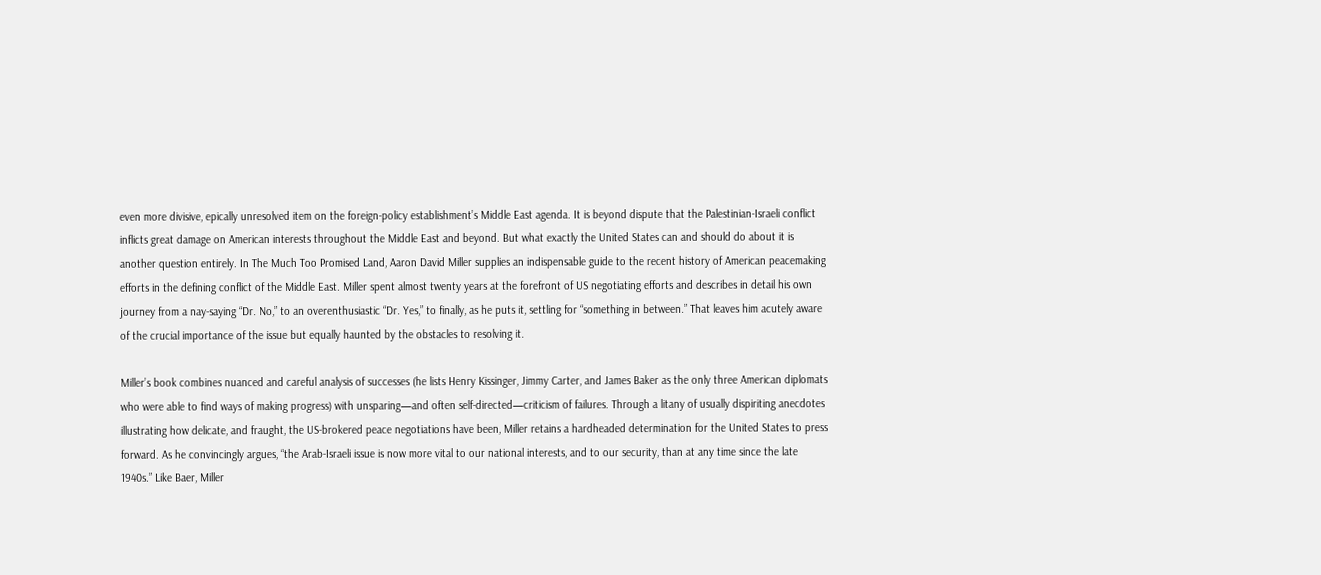even more divisive, epically unresolved item on the foreign-policy establishment’s Middle East agenda. It is beyond dispute that the Palestinian-Israeli conflict inflicts great damage on American interests throughout the Middle East and beyond. But what exactly the United States can and should do about it is another question entirely. In The Much Too Promised Land, Aaron David Miller supplies an indispensable guide to the recent history of American peacemaking efforts in the defining conflict of the Middle East. Miller spent almost twenty years at the forefront of US negotiating efforts and describes in detail his own journey from a nay-saying “Dr. No,” to an overenthusiastic “Dr. Yes,” to finally, as he puts it, settling for “something in between.” That leaves him acutely aware of the crucial importance of the issue but equally haunted by the obstacles to resolving it.

Miller’s book combines nuanced and careful analysis of successes (he lists Henry Kissinger, Jimmy Carter, and James Baker as the only three American diplomats who were able to find ways of making progress) with unsparing—and often self-directed—criticism of failures. Through a litany of usually dispiriting anecdotes illustrating how delicate, and fraught, the US-brokered peace negotiations have been, Miller retains a hardheaded determination for the United States to press forward. As he convincingly argues, “the Arab-Israeli issue is now more vital to our national interests, and to our security, than at any time since the late 1940s.” Like Baer, Miller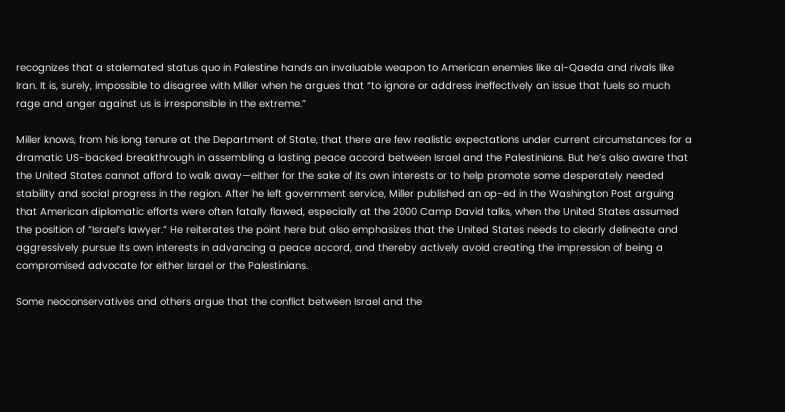recognizes that a stalemated status quo in Palestine hands an invaluable weapon to American enemies like al-Qaeda and rivals like Iran. It is, surely, impossible to disagree with Miller when he argues that “to ignore or address ineffectively an issue that fuels so much rage and anger against us is irresponsible in the extreme.”

Miller knows, from his long tenure at the Department of State, that there are few realistic expectations under current circumstances for a dramatic US-backed breakthrough in assembling a lasting peace accord between Israel and the Palestinians. But he’s also aware that the United States cannot afford to walk away—either for the sake of its own interests or to help promote some desperately needed stability and social progress in the region. After he left government service, Miller published an op-ed in the Washington Post arguing that American diplomatic efforts were often fatally flawed, especially at the 2000 Camp David talks, when the United States assumed the position of “Israel’s lawyer.” He reiterates the point here but also emphasizes that the United States needs to clearly delineate and aggressively pursue its own interests in advancing a peace accord, and thereby actively avoid creating the impression of being a compromised advocate for either Israel or the Palestinians.

Some neoconservatives and others argue that the conflict between Israel and the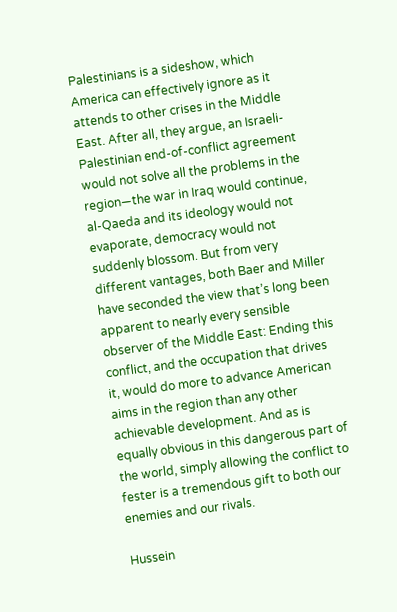Palestinians is a sideshow, which America can effectively ignore as it attends to other crises in the Middle East. After all, they argue, an Israeli-Palestinian end-of-conflict agreement would not solve all the problems in the region—the war in Iraq would continue, al-Qaeda and its ideology would not evaporate, democracy would not suddenly blossom. But from very different vantages, both Baer and Miller have seconded the view that’s long been apparent to nearly every sensible observer of the Middle East: Ending this conflict, and the occupation that drives it, would do more to advance American aims in the region than any other achievable development. And as is equally obvious in this dangerous part of the world, simply allowing the conflict to fester is a tremendous gift to both our enemies and our rivals.

Hussein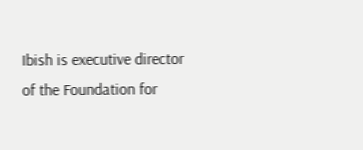Ibish is executive director of the Foundation for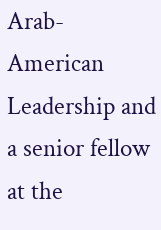Arab-American Leadership and a senior fellow at the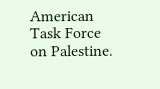American Task Force on Palestine.